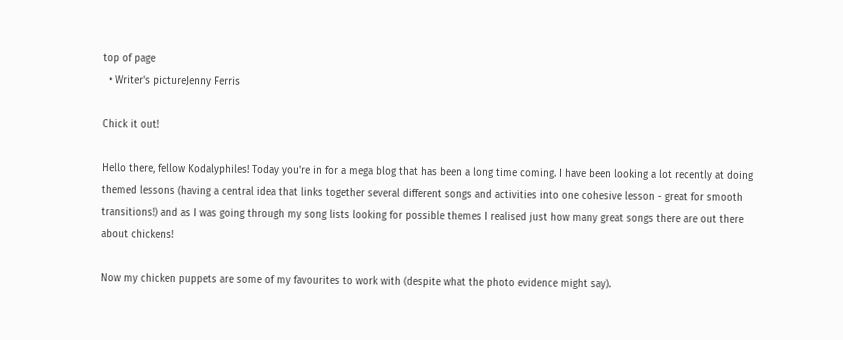top of page
  • Writer's pictureJenny Ferris

Chick it out!

Hello there, fellow Kodalyphiles! Today you're in for a mega blog that has been a long time coming. I have been looking a lot recently at doing themed lessons (having a central idea that links together several different songs and activities into one cohesive lesson - great for smooth transitions!) and as I was going through my song lists looking for possible themes I realised just how many great songs there are out there about chickens!

Now my chicken puppets are some of my favourites to work with (despite what the photo evidence might say).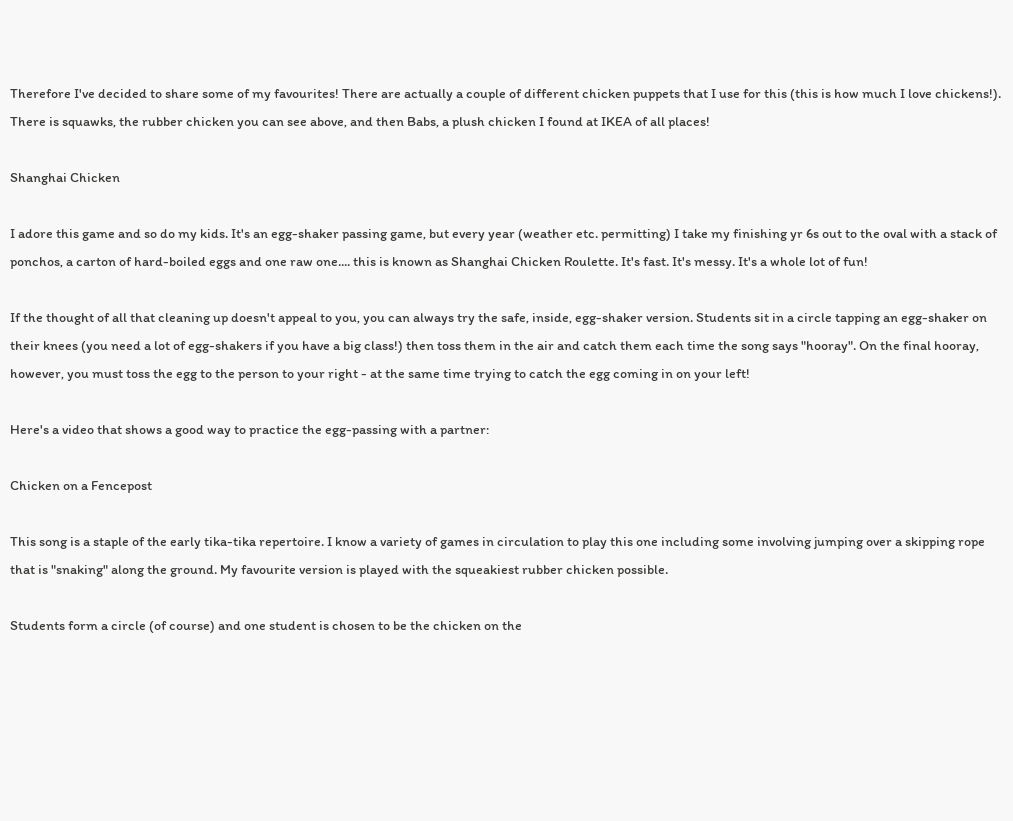Therefore I've decided to share some of my favourites! There are actually a couple of different chicken puppets that I use for this (this is how much I love chickens!). There is squawks, the rubber chicken you can see above, and then Babs, a plush chicken I found at IKEA of all places!

Shanghai Chicken

I adore this game and so do my kids. It's an egg-shaker passing game, but every year (weather etc. permitting) I take my finishing yr 6s out to the oval with a stack of ponchos, a carton of hard-boiled eggs and one raw one.... this is known as Shanghai Chicken Roulette. It's fast. It's messy. It's a whole lot of fun!

If the thought of all that cleaning up doesn't appeal to you, you can always try the safe, inside, egg-shaker version. Students sit in a circle tapping an egg-shaker on their knees (you need a lot of egg-shakers if you have a big class!) then toss them in the air and catch them each time the song says "hooray". On the final hooray, however, you must toss the egg to the person to your right - at the same time trying to catch the egg coming in on your left!

Here's a video that shows a good way to practice the egg-passing with a partner:

Chicken on a Fencepost

This song is a staple of the early tika-tika repertoire. I know a variety of games in circulation to play this one including some involving jumping over a skipping rope that is "snaking" along the ground. My favourite version is played with the squeakiest rubber chicken possible.

Students form a circle (of course) and one student is chosen to be the chicken on the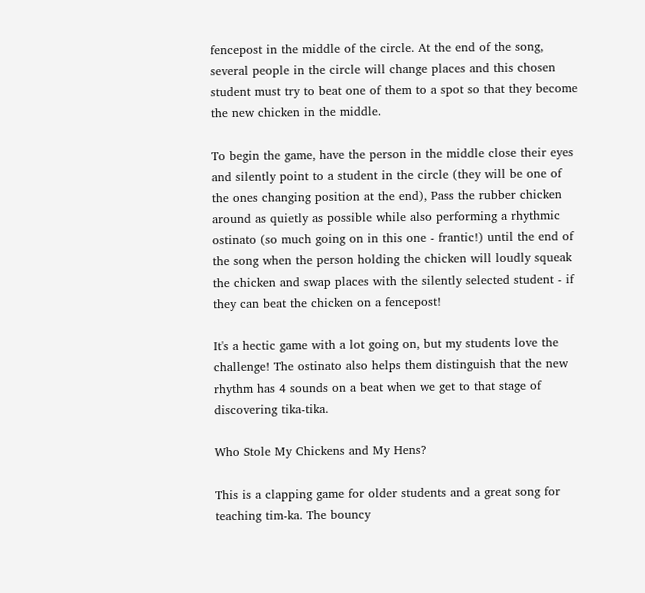fencepost in the middle of the circle. At the end of the song, several people in the circle will change places and this chosen student must try to beat one of them to a spot so that they become the new chicken in the middle.

To begin the game, have the person in the middle close their eyes and silently point to a student in the circle (they will be one of the ones changing position at the end), Pass the rubber chicken around as quietly as possible while also performing a rhythmic ostinato (so much going on in this one - frantic!) until the end of the song when the person holding the chicken will loudly squeak the chicken and swap places with the silently selected student - if they can beat the chicken on a fencepost!

It's a hectic game with a lot going on, but my students love the challenge! The ostinato also helps them distinguish that the new rhythm has 4 sounds on a beat when we get to that stage of discovering tika-tika.

Who Stole My Chickens and My Hens?

This is a clapping game for older students and a great song for teaching tim-ka. The bouncy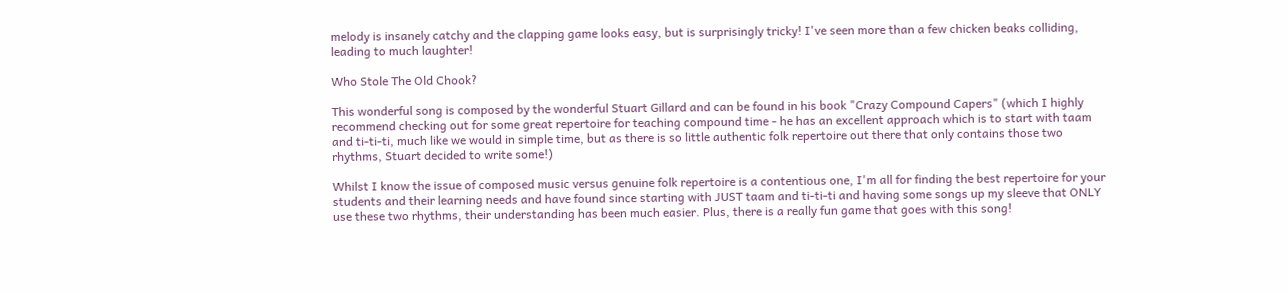melody is insanely catchy and the clapping game looks easy, but is surprisingly tricky! I've seen more than a few chicken beaks colliding, leading to much laughter!

Who Stole The Old Chook?

This wonderful song is composed by the wonderful Stuart Gillard and can be found in his book "Crazy Compound Capers" (which I highly recommend checking out for some great repertoire for teaching compound time - he has an excellent approach which is to start with taam and ti-ti-ti, much like we would in simple time, but as there is so little authentic folk repertoire out there that only contains those two rhythms, Stuart decided to write some!)

Whilst I know the issue of composed music versus genuine folk repertoire is a contentious one, I'm all for finding the best repertoire for your students and their learning needs and have found since starting with JUST taam and ti-ti-ti and having some songs up my sleeve that ONLY use these two rhythms, their understanding has been much easier. Plus, there is a really fun game that goes with this song!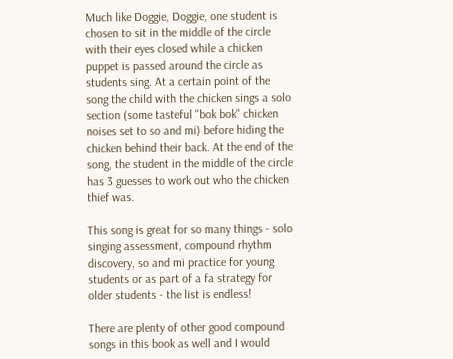Much like Doggie, Doggie, one student is chosen to sit in the middle of the circle with their eyes closed while a chicken puppet is passed around the circle as students sing. At a certain point of the song the child with the chicken sings a solo section (some tasteful "bok bok" chicken noises set to so and mi) before hiding the chicken behind their back. At the end of the song, the student in the middle of the circle has 3 guesses to work out who the chicken thief was.

This song is great for so many things - solo singing assessment, compound rhythm discovery, so and mi practice for young students or as part of a fa strategy for older students - the list is endless!

There are plenty of other good compound songs in this book as well and I would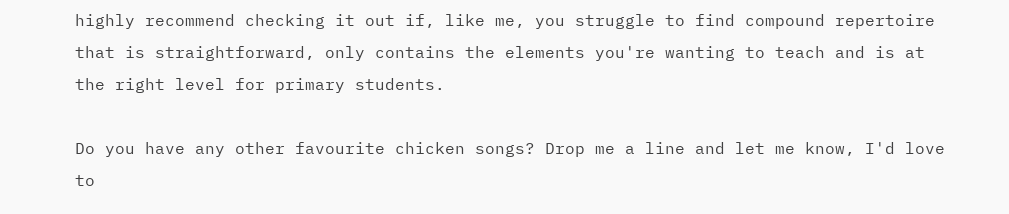highly recommend checking it out if, like me, you struggle to find compound repertoire that is straightforward, only contains the elements you're wanting to teach and is at the right level for primary students.

Do you have any other favourite chicken songs? Drop me a line and let me know, I'd love to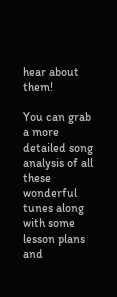hear about them!

You can grab a more detailed song analysis of all these wonderful tunes along with some lesson plans and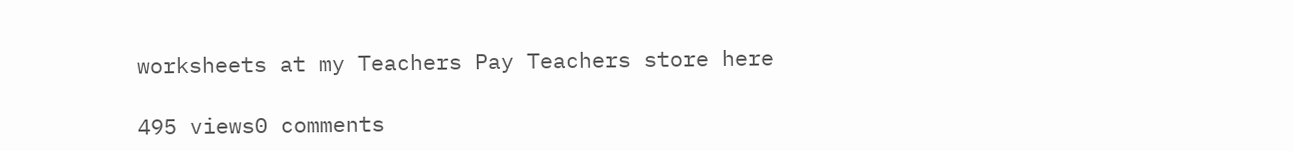worksheets at my Teachers Pay Teachers store here

495 views0 comments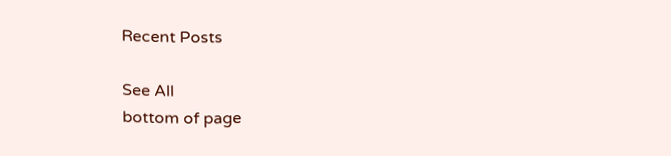Recent Posts

See All
bottom of page